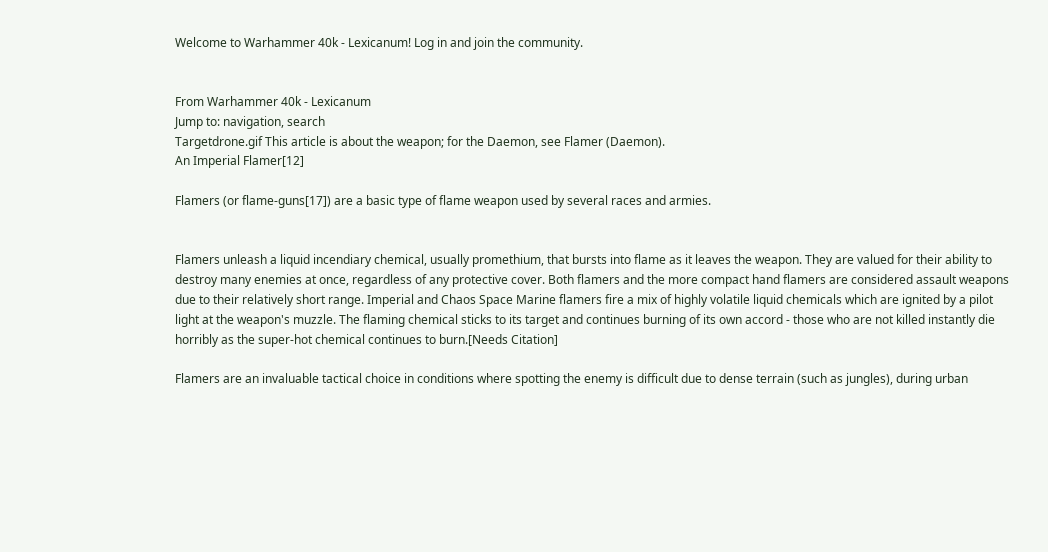Welcome to Warhammer 40k - Lexicanum! Log in and join the community.


From Warhammer 40k - Lexicanum
Jump to: navigation, search
Targetdrone.gif This article is about the weapon; for the Daemon, see Flamer (Daemon).
An Imperial Flamer[12]

Flamers (or flame-guns[17]) are a basic type of flame weapon used by several races and armies.


Flamers unleash a liquid incendiary chemical, usually promethium, that bursts into flame as it leaves the weapon. They are valued for their ability to destroy many enemies at once, regardless of any protective cover. Both flamers and the more compact hand flamers are considered assault weapons due to their relatively short range. Imperial and Chaos Space Marine flamers fire a mix of highly volatile liquid chemicals which are ignited by a pilot light at the weapon's muzzle. The flaming chemical sticks to its target and continues burning of its own accord - those who are not killed instantly die horribly as the super-hot chemical continues to burn.[Needs Citation]

Flamers are an invaluable tactical choice in conditions where spotting the enemy is difficult due to dense terrain (such as jungles), during urban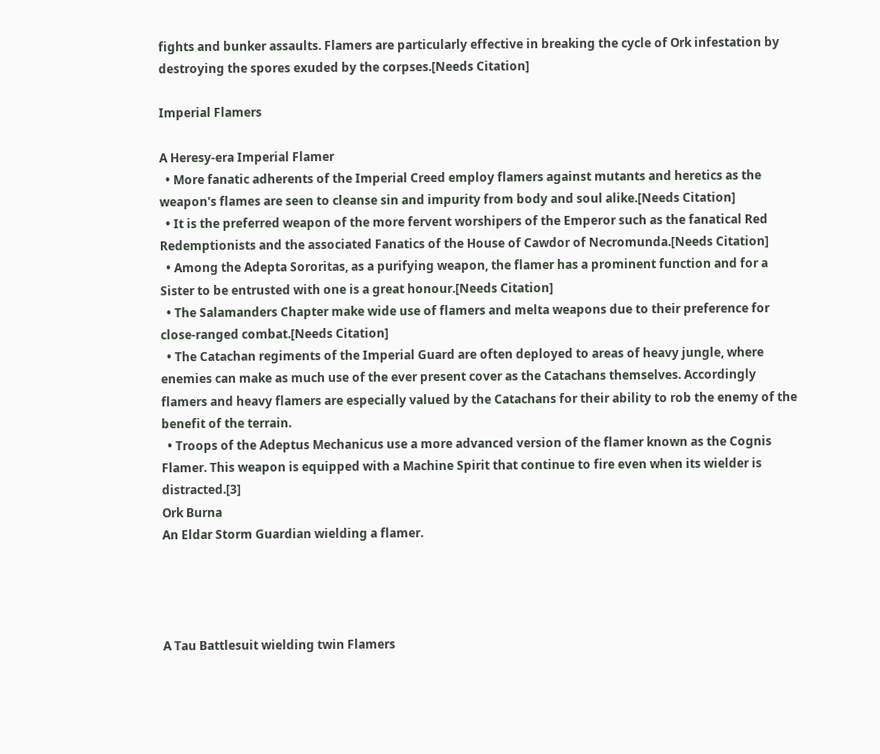fights and bunker assaults. Flamers are particularly effective in breaking the cycle of Ork infestation by destroying the spores exuded by the corpses.[Needs Citation]

Imperial Flamers

A Heresy-era Imperial Flamer
  • More fanatic adherents of the Imperial Creed employ flamers against mutants and heretics as the weapon's flames are seen to cleanse sin and impurity from body and soul alike.[Needs Citation]
  • It is the preferred weapon of the more fervent worshipers of the Emperor such as the fanatical Red Redemptionists and the associated Fanatics of the House of Cawdor of Necromunda.[Needs Citation]
  • Among the Adepta Sororitas, as a purifying weapon, the flamer has a prominent function and for a Sister to be entrusted with one is a great honour.[Needs Citation]
  • The Salamanders Chapter make wide use of flamers and melta weapons due to their preference for close-ranged combat.[Needs Citation]
  • The Catachan regiments of the Imperial Guard are often deployed to areas of heavy jungle, where enemies can make as much use of the ever present cover as the Catachans themselves. Accordingly flamers and heavy flamers are especially valued by the Catachans for their ability to rob the enemy of the benefit of the terrain.
  • Troops of the Adeptus Mechanicus use a more advanced version of the flamer known as the Cognis Flamer. This weapon is equipped with a Machine Spirit that continue to fire even when its wielder is distracted.[3]
Ork Burna
An Eldar Storm Guardian wielding a flamer.




A Tau Battlesuit wielding twin Flamers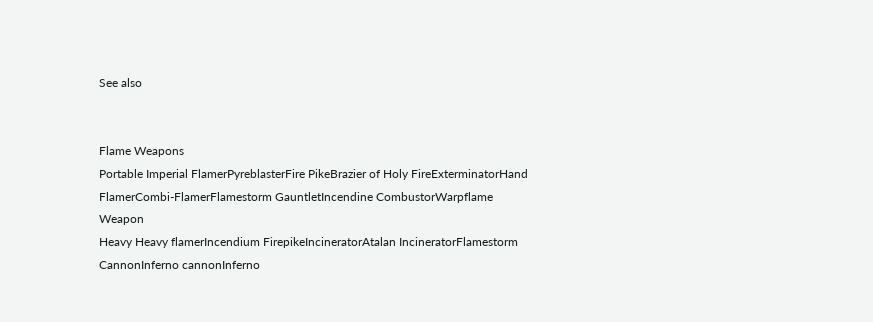See also


Flame Weapons
Portable Imperial FlamerPyreblasterFire PikeBrazier of Holy FireExterminatorHand FlamerCombi-FlamerFlamestorm GauntletIncendine CombustorWarpflame Weapon
Heavy Heavy flamerIncendium FirepikeIncineratorAtalan IncineratorFlamestorm CannonInferno cannonInferno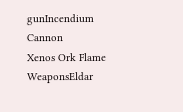gunIncendium Cannon
Xenos Ork Flame WeaponsEldar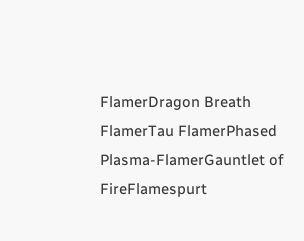FlamerDragon Breath FlamerTau FlamerPhased Plasma-FlamerGauntlet of FireFlamespurt